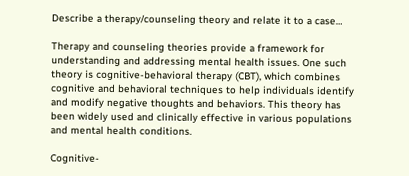Describe a therapy/counseling theory and relate it to a case…

Therapy and counseling theories provide a framework for understanding and addressing mental health issues. One such theory is cognitive-behavioral therapy (CBT), which combines cognitive and behavioral techniques to help individuals identify and modify negative thoughts and behaviors. This theory has been widely used and clinically effective in various populations and mental health conditions.

Cognitive-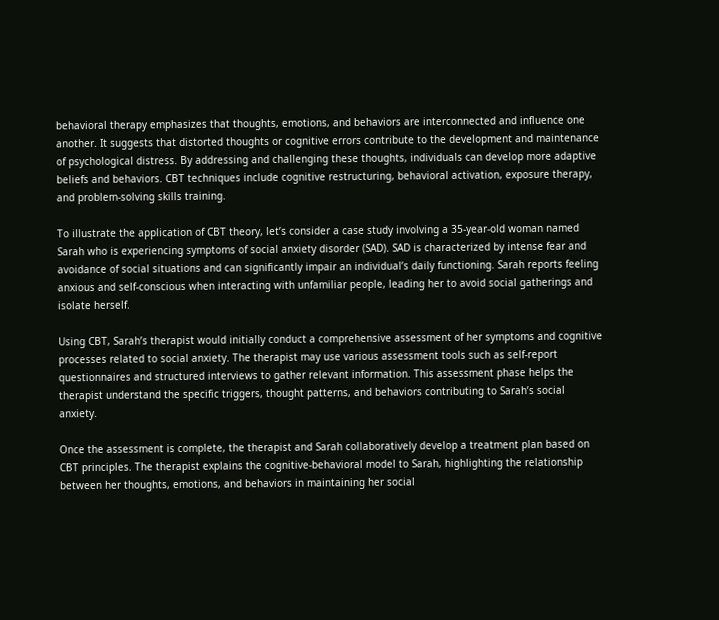behavioral therapy emphasizes that thoughts, emotions, and behaviors are interconnected and influence one another. It suggests that distorted thoughts or cognitive errors contribute to the development and maintenance of psychological distress. By addressing and challenging these thoughts, individuals can develop more adaptive beliefs and behaviors. CBT techniques include cognitive restructuring, behavioral activation, exposure therapy, and problem-solving skills training.

To illustrate the application of CBT theory, let’s consider a case study involving a 35-year-old woman named Sarah who is experiencing symptoms of social anxiety disorder (SAD). SAD is characterized by intense fear and avoidance of social situations and can significantly impair an individual’s daily functioning. Sarah reports feeling anxious and self-conscious when interacting with unfamiliar people, leading her to avoid social gatherings and isolate herself.

Using CBT, Sarah’s therapist would initially conduct a comprehensive assessment of her symptoms and cognitive processes related to social anxiety. The therapist may use various assessment tools such as self-report questionnaires and structured interviews to gather relevant information. This assessment phase helps the therapist understand the specific triggers, thought patterns, and behaviors contributing to Sarah’s social anxiety.

Once the assessment is complete, the therapist and Sarah collaboratively develop a treatment plan based on CBT principles. The therapist explains the cognitive-behavioral model to Sarah, highlighting the relationship between her thoughts, emotions, and behaviors in maintaining her social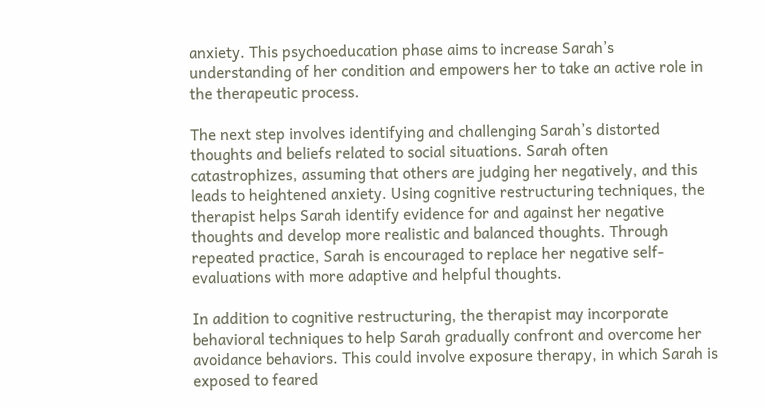anxiety. This psychoeducation phase aims to increase Sarah’s understanding of her condition and empowers her to take an active role in the therapeutic process.

The next step involves identifying and challenging Sarah’s distorted thoughts and beliefs related to social situations. Sarah often catastrophizes, assuming that others are judging her negatively, and this leads to heightened anxiety. Using cognitive restructuring techniques, the therapist helps Sarah identify evidence for and against her negative thoughts and develop more realistic and balanced thoughts. Through repeated practice, Sarah is encouraged to replace her negative self-evaluations with more adaptive and helpful thoughts.

In addition to cognitive restructuring, the therapist may incorporate behavioral techniques to help Sarah gradually confront and overcome her avoidance behaviors. This could involve exposure therapy, in which Sarah is exposed to feared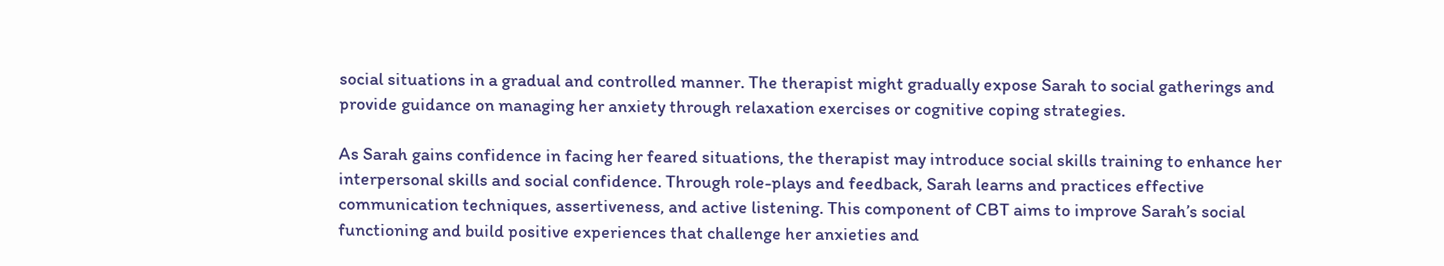social situations in a gradual and controlled manner. The therapist might gradually expose Sarah to social gatherings and provide guidance on managing her anxiety through relaxation exercises or cognitive coping strategies.

As Sarah gains confidence in facing her feared situations, the therapist may introduce social skills training to enhance her interpersonal skills and social confidence. Through role-plays and feedback, Sarah learns and practices effective communication techniques, assertiveness, and active listening. This component of CBT aims to improve Sarah’s social functioning and build positive experiences that challenge her anxieties and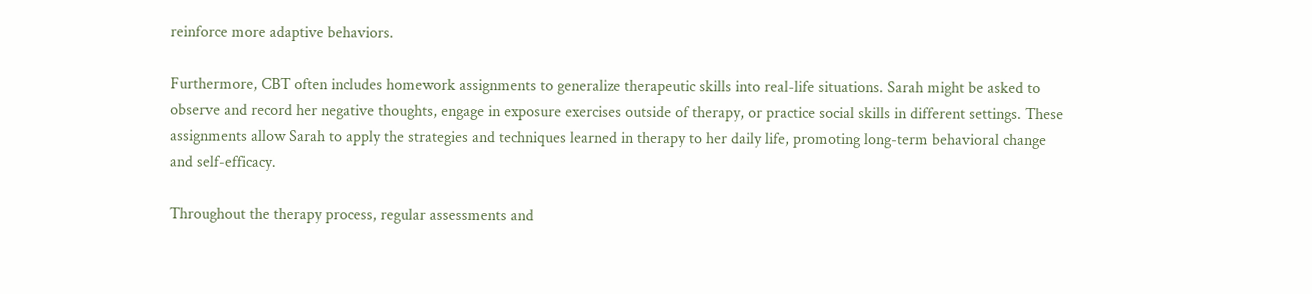reinforce more adaptive behaviors.

Furthermore, CBT often includes homework assignments to generalize therapeutic skills into real-life situations. Sarah might be asked to observe and record her negative thoughts, engage in exposure exercises outside of therapy, or practice social skills in different settings. These assignments allow Sarah to apply the strategies and techniques learned in therapy to her daily life, promoting long-term behavioral change and self-efficacy.

Throughout the therapy process, regular assessments and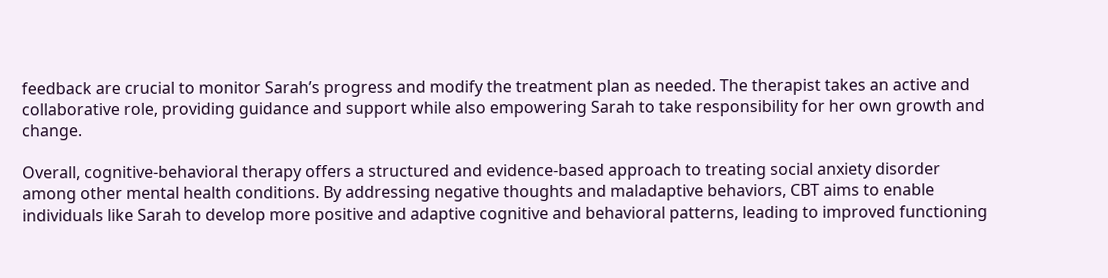feedback are crucial to monitor Sarah’s progress and modify the treatment plan as needed. The therapist takes an active and collaborative role, providing guidance and support while also empowering Sarah to take responsibility for her own growth and change.

Overall, cognitive-behavioral therapy offers a structured and evidence-based approach to treating social anxiety disorder among other mental health conditions. By addressing negative thoughts and maladaptive behaviors, CBT aims to enable individuals like Sarah to develop more positive and adaptive cognitive and behavioral patterns, leading to improved functioning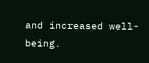and increased well-being.